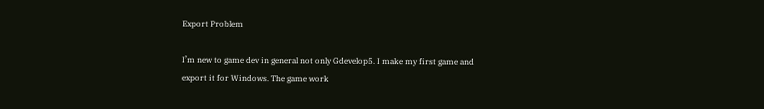Export Problem

I’m new to game dev in general not only Gdevelop5. I make my first game and export it for Windows. The game work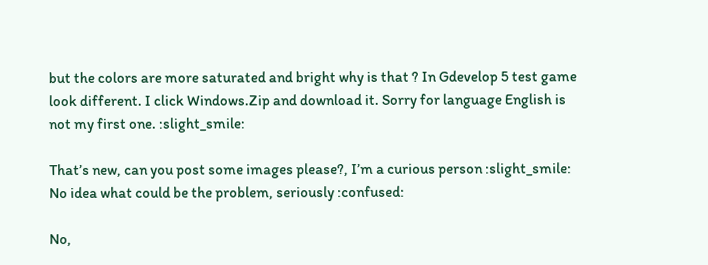but the colors are more saturated and bright why is that ? In Gdevelop 5 test game look different. I click Windows.Zip and download it. Sorry for language English is not my first one. :slight_smile:

That’s new, can you post some images please?, I’m a curious person :slight_smile:
No idea what could be the problem, seriously :confused:

No,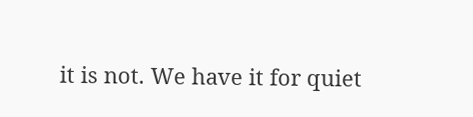it is not. We have it for quiet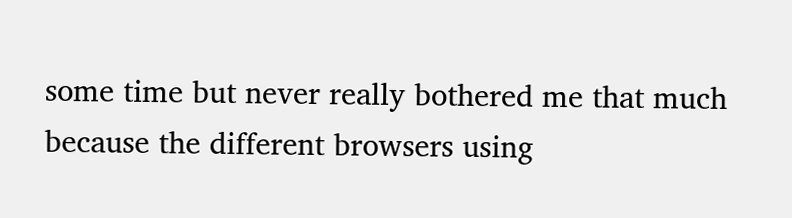some time but never really bothered me that much because the different browsers using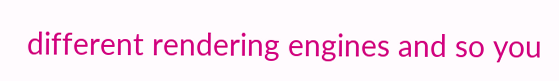different rendering engines and so you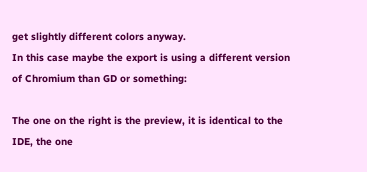get slightly different colors anyway.
In this case maybe the export is using a different version of Chromium than GD or something:

The one on the right is the preview, it is identical to the IDE, the one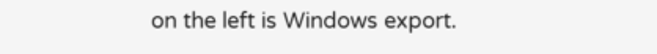on the left is Windows export.